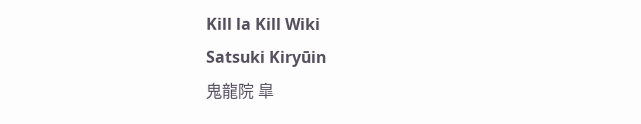Kill la Kill Wiki
Satsuki Kiryūin
鬼龍院 皐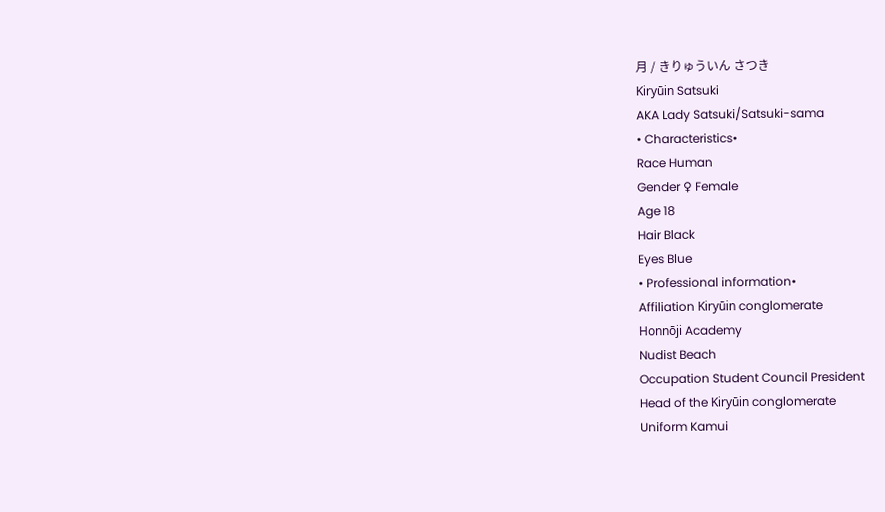月 / きりゅういん さつき
Kiryūin Satsuki
AKA Lady Satsuki/Satsuki-sama
• Characteristics•
Race Human
Gender ♀ Female
Age 18
Hair Black
Eyes Blue
• Professional information•
Affiliation Kiryūin conglomerate
Honnōji Academy
Nudist Beach
Occupation Student Council President
Head of the Kiryūin conglomerate
Uniform Kamui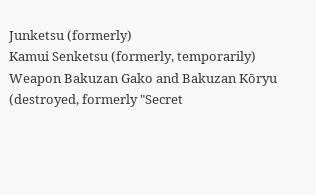Junketsu (formerly)
Kamui Senketsu (formerly, temporarily)
Weapon Bakuzan Gako and Bakuzan Kōryu (destroyed, formerly "Secret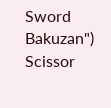Sword Bakuzan")
Scissor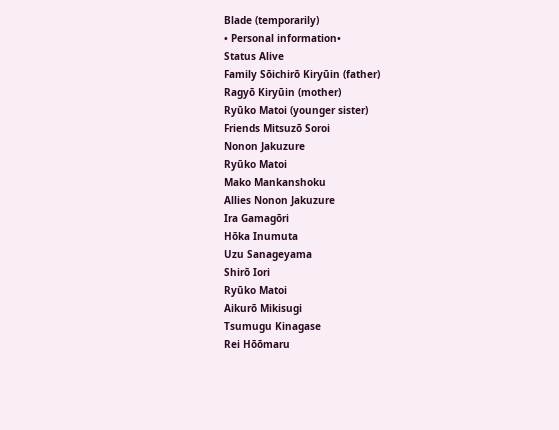Blade (temporarily)
• Personal information•
Status Alive
Family Sōichirō Kiryūin (father)
Ragyō Kiryūin (mother)
Ryūko Matoi (younger sister)
Friends Mitsuzō Soroi
Nonon Jakuzure
Ryūko Matoi
Mako Mankanshoku
Allies Nonon Jakuzure
Ira Gamagōri
Hōka Inumuta
Uzu Sanageyama
Shirō Iori
Ryūko Matoi
Aikurō Mikisugi
Tsumugu Kinagase
Rei Hōōmaru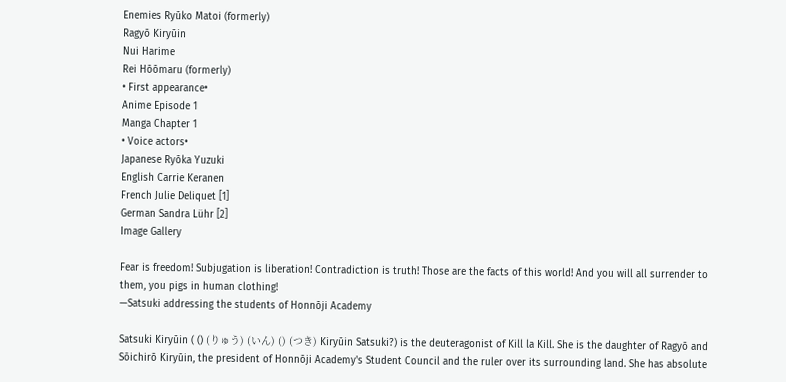Enemies Ryūko Matoi (formerly)
Ragyō Kiryūin
Nui Harime
Rei Hōōmaru (formerly)
• First appearance•
Anime Episode 1
Manga Chapter 1
• Voice actors•
Japanese Ryōka Yuzuki
English Carrie Keranen
French Julie Deliquet [1]
German Sandra Lühr [2]
Image Gallery

Fear is freedom! Subjugation is liberation! Contradiction is truth! Those are the facts of this world! And you will all surrender to them, you pigs in human clothing!
—Satsuki addressing the students of Honnōji Academy

Satsuki Kiryūin ( () (りゅう) (いん) () (つき) Kiryūin Satsuki?) is the deuteragonist of Kill la Kill. She is the daughter of Ragyō and Sōichirō Kiryūin, the president of Honnōji Academy's Student Council and the ruler over its surrounding land. She has absolute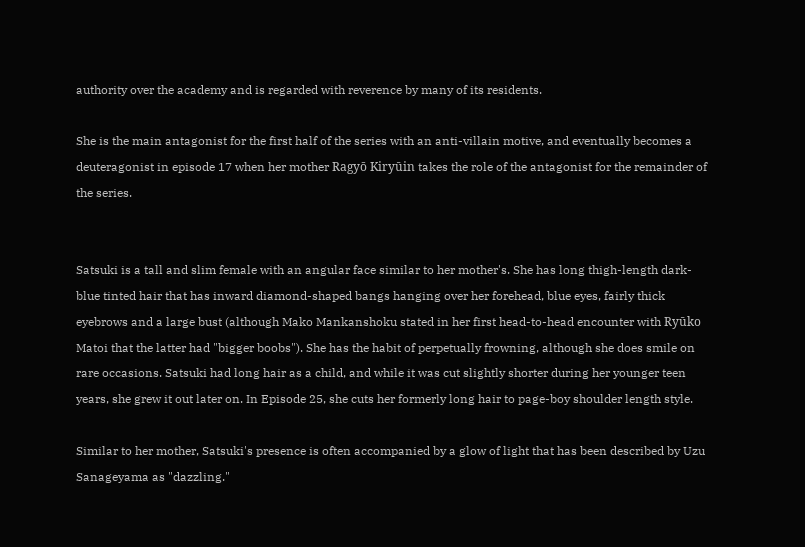authority over the academy and is regarded with reverence by many of its residents.

She is the main antagonist for the first half of the series with an anti-villain motive, and eventually becomes a deuteragonist in episode 17 when her mother Ragyō Kiryūin takes the role of the antagonist for the remainder of the series.


Satsuki is a tall and slim female with an angular face similar to her mother's. She has long thigh-length dark-blue tinted hair that has inward diamond-shaped bangs hanging over her forehead, blue eyes, fairly thick eyebrows and a large bust (although Mako Mankanshoku stated in her first head-to-head encounter with Ryūko Matoi that the latter had "bigger boobs"). She has the habit of perpetually frowning, although she does smile on rare occasions. Satsuki had long hair as a child, and while it was cut slightly shorter during her younger teen years, she grew it out later on. In Episode 25, she cuts her formerly long hair to page-boy shoulder length style.

Similar to her mother, Satsuki's presence is often accompanied by a glow of light that has been described by Uzu Sanageyama as "dazzling."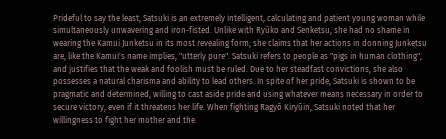Prideful to say the least, Satsuki is an extremely intelligent, calculating and patient young woman while simultaneously unwavering and iron-fisted. Unlike with Ryūko and Senketsu, she had no shame in wearing the Kamui Junketsu in its most revealing form; she claims that her actions in donning Junketsu are, like the Kamui's name implies, "utterly pure". Satsuki refers to people as "pigs in human clothing", and justifies that the weak and foolish must be ruled. Due to her steadfast convictions, she also possesses a natural charisma and ability to lead others. In spite of her pride, Satsuki is shown to be pragmatic and determined, willing to cast aside pride and using whatever means necessary in order to secure victory, even if it threatens her life. When fighting Ragyō Kiryūin, Satsuki noted that her willingness to fight her mother and the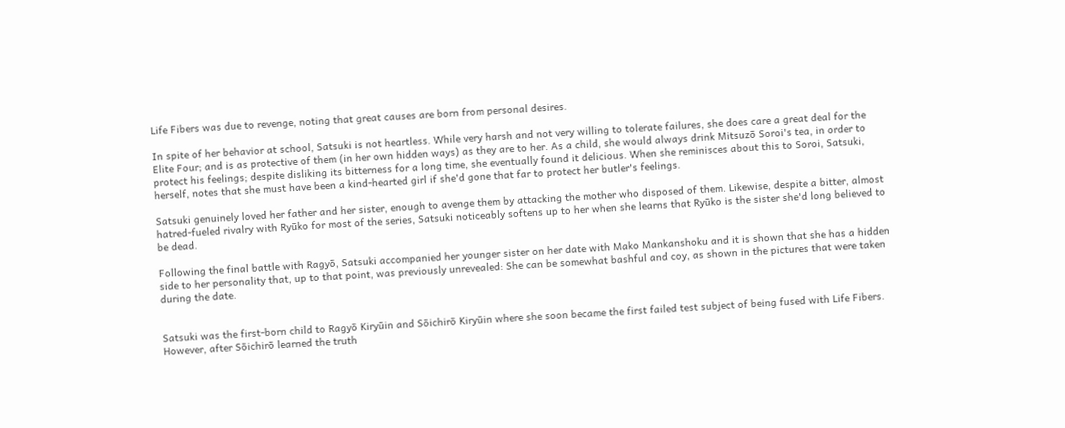Life Fibers was due to revenge, noting that great causes are born from personal desires.

In spite of her behavior at school, Satsuki is not heartless. While very harsh and not very willing to tolerate failures, she does care a great deal for the Elite Four; and is as protective of them (in her own hidden ways) as they are to her. As a child, she would always drink Mitsuzō Soroi's tea, in order to protect his feelings; despite disliking its bitterness for a long time, she eventually found it delicious. When she reminisces about this to Soroi, Satsuki, herself, notes that she must have been a kind-hearted girl if she'd gone that far to protect her butler's feelings.

Satsuki genuinely loved her father and her sister, enough to avenge them by attacking the mother who disposed of them. Likewise, despite a bitter, almost hatred-fueled rivalry with Ryūko for most of the series, Satsuki noticeably softens up to her when she learns that Ryūko is the sister she'd long believed to be dead.

Following the final battle with Ragyō, Satsuki accompanied her younger sister on her date with Mako Mankanshoku and it is shown that she has a hidden side to her personality that, up to that point, was previously unrevealed: She can be somewhat bashful and coy, as shown in the pictures that were taken during the date.


Satsuki was the first-born child to Ragyō Kiryūin and Sōichirō Kiryūin where she soon became the first failed test subject of being fused with Life Fibers. However, after Sōichirō learned the truth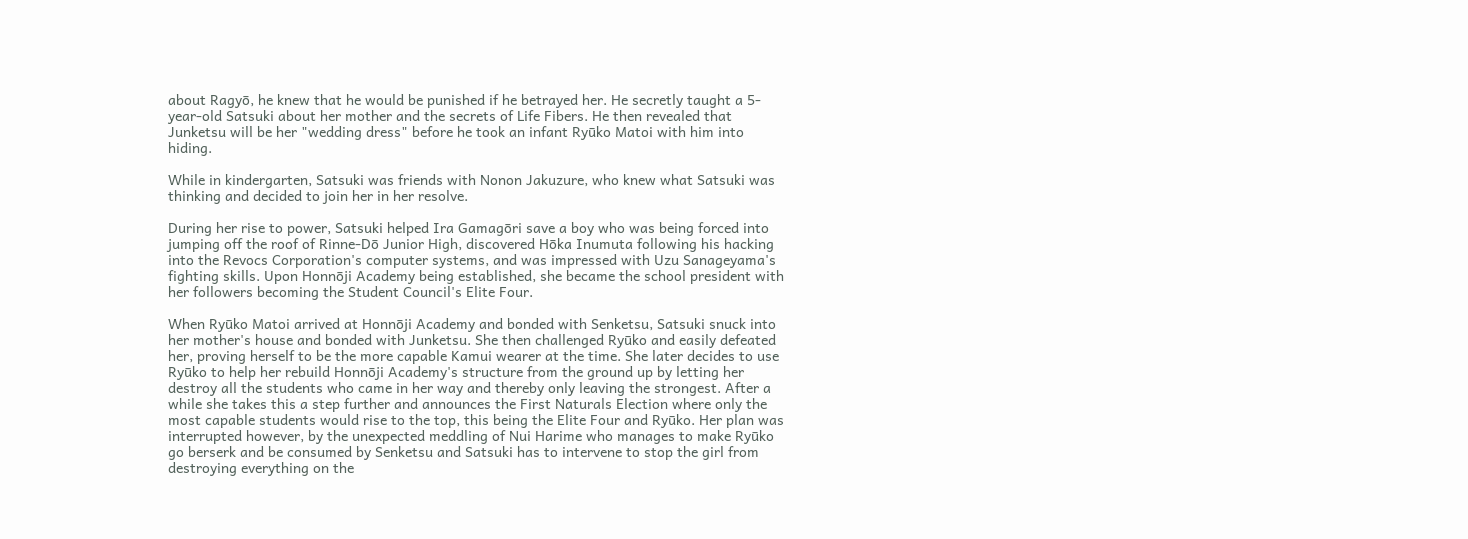about Ragyō, he knew that he would be punished if he betrayed her. He secretly taught a 5-year-old Satsuki about her mother and the secrets of Life Fibers. He then revealed that Junketsu will be her "wedding dress" before he took an infant Ryūko Matoi with him into hiding.

While in kindergarten, Satsuki was friends with Nonon Jakuzure, who knew what Satsuki was thinking and decided to join her in her resolve.

During her rise to power, Satsuki helped Ira Gamagōri save a boy who was being forced into jumping off the roof of Rinne-Dō Junior High, discovered Hōka Inumuta following his hacking into the Revocs Corporation's computer systems, and was impressed with Uzu Sanageyama's fighting skills. Upon Honnōji Academy being established, she became the school president with her followers becoming the Student Council's Elite Four.

When Ryūko Matoi arrived at Honnōji Academy and bonded with Senketsu, Satsuki snuck into her mother's house and bonded with Junketsu. She then challenged Ryūko and easily defeated her, proving herself to be the more capable Kamui wearer at the time. She later decides to use Ryūko to help her rebuild Honnōji Academy's structure from the ground up by letting her destroy all the students who came in her way and thereby only leaving the strongest. After a while she takes this a step further and announces the First Naturals Election where only the most capable students would rise to the top, this being the Elite Four and Ryūko. Her plan was interrupted however, by the unexpected meddling of Nui Harime who manages to make Ryūko go berserk and be consumed by Senketsu and Satsuki has to intervene to stop the girl from destroying everything on the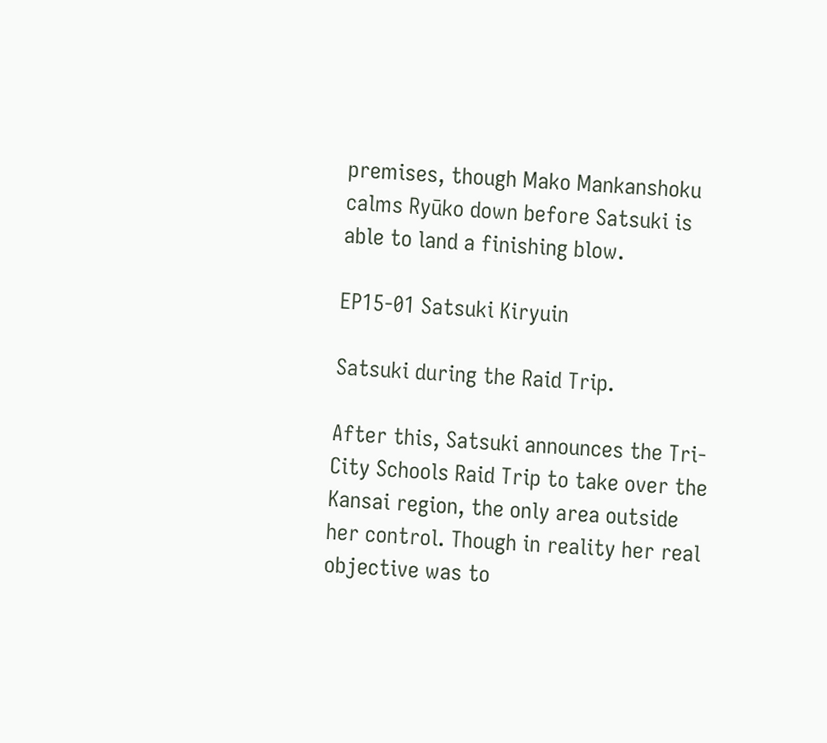premises, though Mako Mankanshoku calms Ryūko down before Satsuki is able to land a finishing blow.

EP15-01 Satsuki Kiryuin

Satsuki during the Raid Trip.

After this, Satsuki announces the Tri-City Schools Raid Trip to take over the Kansai region, the only area outside her control. Though in reality her real objective was to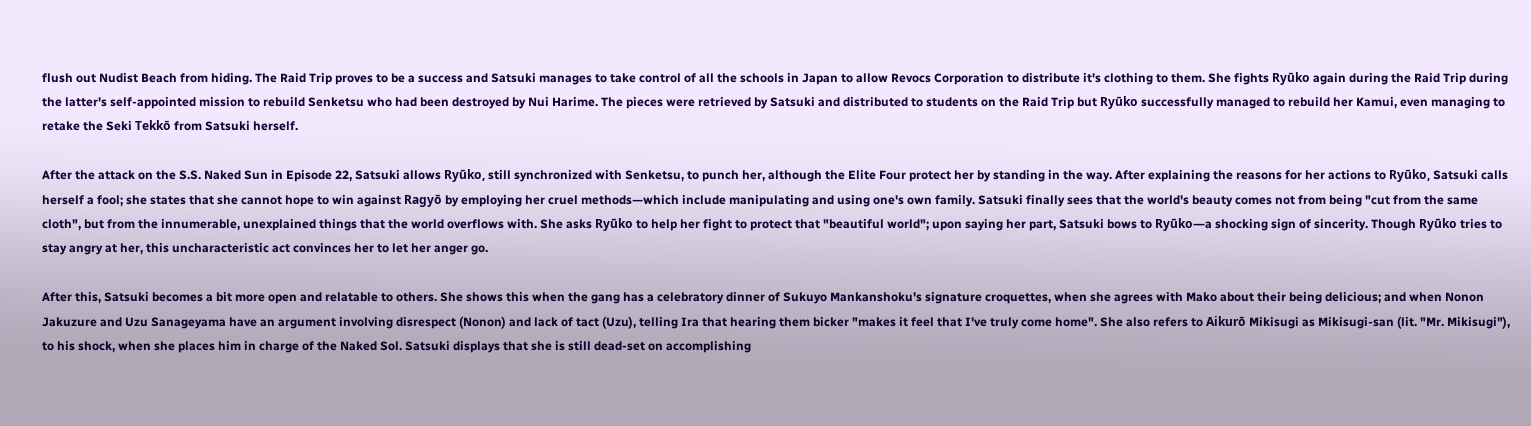flush out Nudist Beach from hiding. The Raid Trip proves to be a success and Satsuki manages to take control of all the schools in Japan to allow Revocs Corporation to distribute it's clothing to them. She fights Ryūko again during the Raid Trip during the latter's self-appointed mission to rebuild Senketsu who had been destroyed by Nui Harime. The pieces were retrieved by Satsuki and distributed to students on the Raid Trip but Ryūko successfully managed to rebuild her Kamui, even managing to retake the Seki Tekkō from Satsuki herself.

After the attack on the S.S. Naked Sun in Episode 22, Satsuki allows Ryūko, still synchronized with Senketsu, to punch her, although the Elite Four protect her by standing in the way. After explaining the reasons for her actions to Ryūko, Satsuki calls herself a fool; she states that she cannot hope to win against Ragyō by employing her cruel methods—which include manipulating and using one's own family. Satsuki finally sees that the world's beauty comes not from being "cut from the same cloth", but from the innumerable, unexplained things that the world overflows with. She asks Ryūko to help her fight to protect that "beautiful world"; upon saying her part, Satsuki bows to Ryūko—a shocking sign of sincerity. Though Ryūko tries to stay angry at her, this uncharacteristic act convinces her to let her anger go.

After this, Satsuki becomes a bit more open and relatable to others. She shows this when the gang has a celebratory dinner of Sukuyo Mankanshoku's signature croquettes, when she agrees with Mako about their being delicious; and when Nonon Jakuzure and Uzu Sanageyama have an argument involving disrespect (Nonon) and lack of tact (Uzu), telling Ira that hearing them bicker "makes it feel that I've truly come home". She also refers to Aikurō Mikisugi as Mikisugi-san (lit. "Mr. Mikisugi"), to his shock, when she places him in charge of the Naked Sol. Satsuki displays that she is still dead-set on accomplishing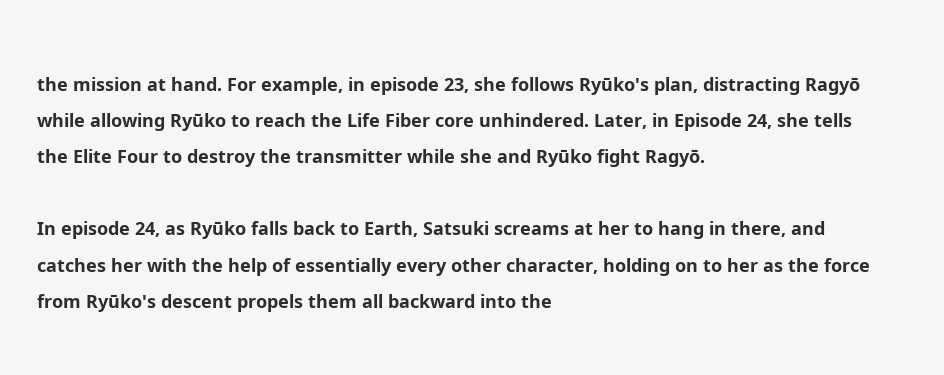the mission at hand. For example, in episode 23, she follows Ryūko's plan, distracting Ragyō while allowing Ryūko to reach the Life Fiber core unhindered. Later, in Episode 24, she tells the Elite Four to destroy the transmitter while she and Ryūko fight Ragyō.

In episode 24, as Ryūko falls back to Earth, Satsuki screams at her to hang in there, and catches her with the help of essentially every other character, holding on to her as the force from Ryūko's descent propels them all backward into the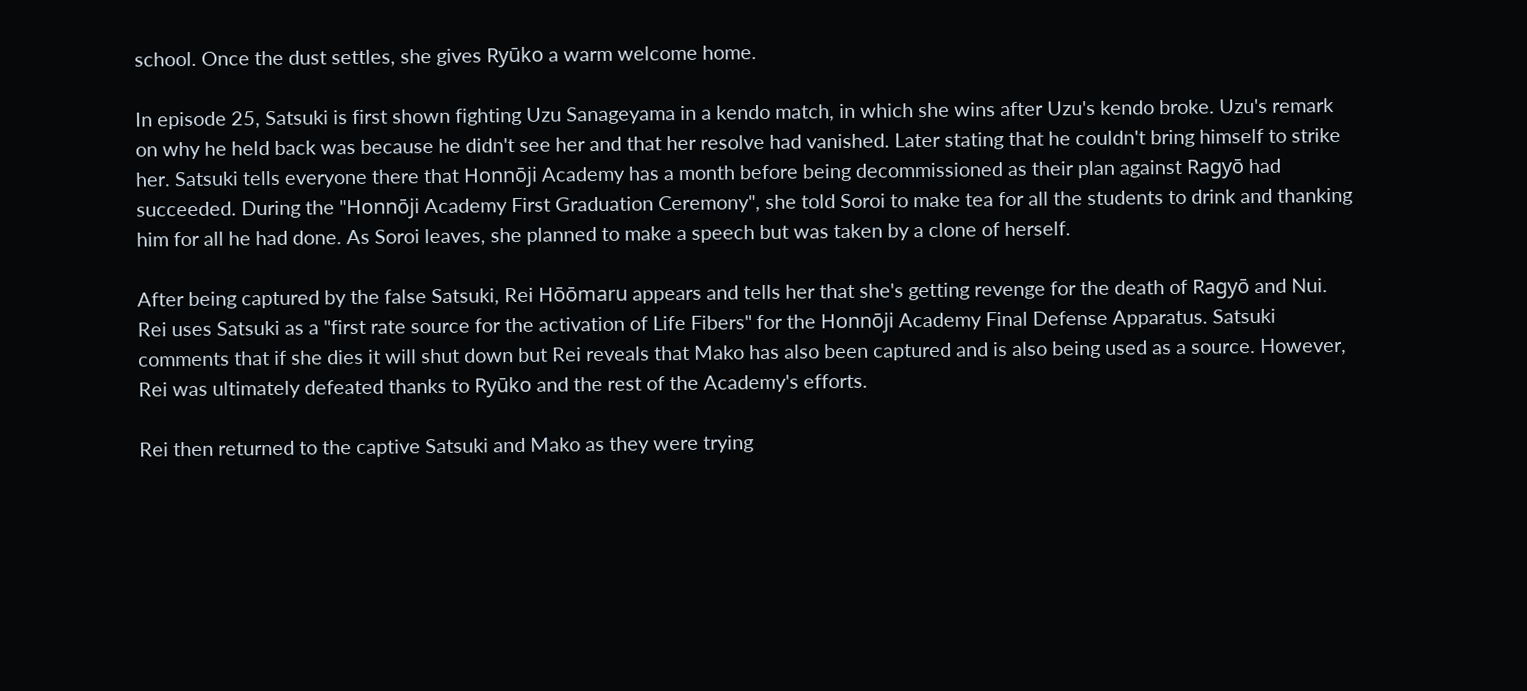school. Once the dust settles, she gives Ryūko a warm welcome home.

In episode 25, Satsuki is first shown fighting Uzu Sanageyama in a kendo match, in which she wins after Uzu's kendo broke. Uzu's remark on why he held back was because he didn't see her and that her resolve had vanished. Later stating that he couldn't bring himself to strike her. Satsuki tells everyone there that Honnōji Academy has a month before being decommissioned as their plan against Ragyō had succeeded. During the "Honnōji Academy First Graduation Ceremony", she told Soroi to make tea for all the students to drink and thanking him for all he had done. As Soroi leaves, she planned to make a speech but was taken by a clone of herself.

After being captured by the false Satsuki, Rei Hōōmaru appears and tells her that she's getting revenge for the death of Ragyō and Nui. Rei uses Satsuki as a "first rate source for the activation of Life Fibers" for the Honnōji Academy Final Defense Apparatus. Satsuki comments that if she dies it will shut down but Rei reveals that Mako has also been captured and is also being used as a source. However, Rei was ultimately defeated thanks to Ryūko and the rest of the Academy's efforts.

Rei then returned to the captive Satsuki and Mako as they were trying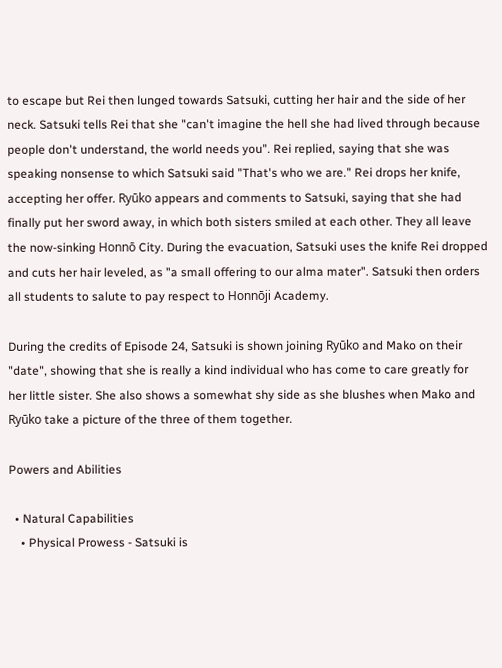to escape but Rei then lunged towards Satsuki, cutting her hair and the side of her neck. Satsuki tells Rei that she "can't imagine the hell she had lived through because people don't understand, the world needs you". Rei replied, saying that she was speaking nonsense to which Satsuki said "That's who we are." Rei drops her knife, accepting her offer. Ryūko appears and comments to Satsuki, saying that she had finally put her sword away, in which both sisters smiled at each other. They all leave the now-sinking Honnō City. During the evacuation, Satsuki uses the knife Rei dropped and cuts her hair leveled, as "a small offering to our alma mater". Satsuki then orders all students to salute to pay respect to Honnōji Academy.

During the credits of Episode 24, Satsuki is shown joining Ryūko and Mako on their "date", showing that she is really a kind individual who has come to care greatly for her little sister. She also shows a somewhat shy side as she blushes when Mako and Ryūko take a picture of the three of them together.

Powers and Abilities

  • Natural Capabilities
    • Physical Prowess - Satsuki is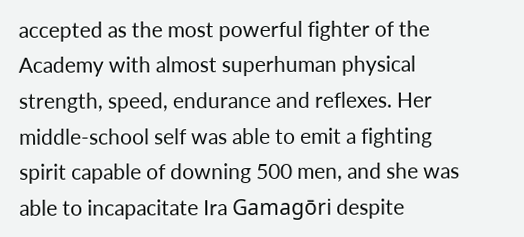accepted as the most powerful fighter of the Academy with almost superhuman physical strength, speed, endurance and reflexes. Her middle-school self was able to emit a fighting spirit capable of downing 500 men, and she was able to incapacitate Ira Gamagōri despite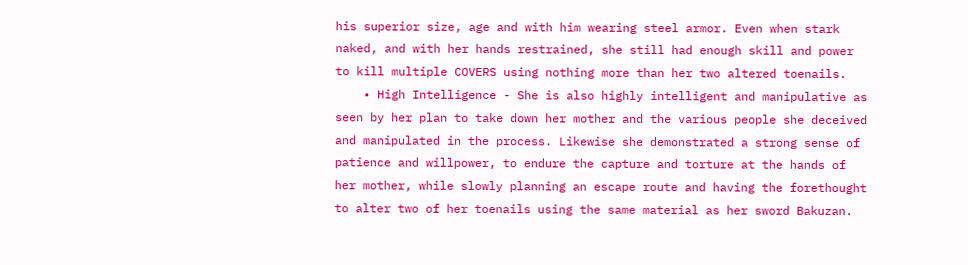his superior size, age and with him wearing steel armor. Even when stark naked, and with her hands restrained, she still had enough skill and power to kill multiple COVERS using nothing more than her two altered toenails.
    • High Intelligence - She is also highly intelligent and manipulative as seen by her plan to take down her mother and the various people she deceived and manipulated in the process. Likewise she demonstrated a strong sense of patience and willpower, to endure the capture and torture at the hands of her mother, while slowly planning an escape route and having the forethought to alter two of her toenails using the same material as her sword Bakuzan.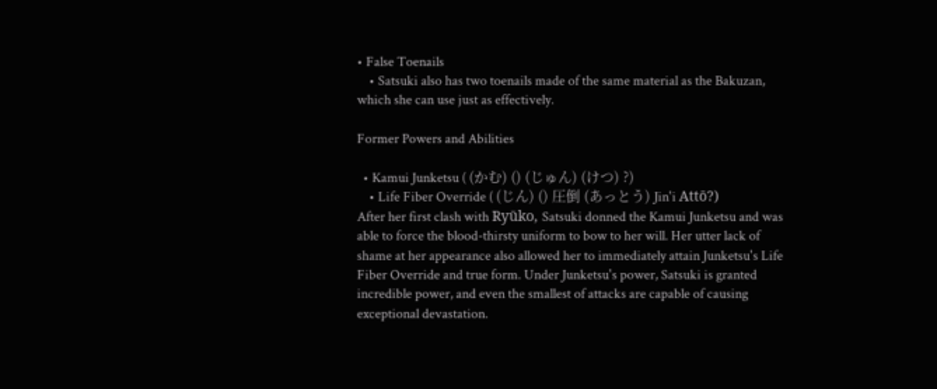• False Toenails
    • Satsuki also has two toenails made of the same material as the Bakuzan, which she can use just as effectively.

Former Powers and Abilities

  • Kamui Junketsu ( (かむ) () (じゅん) (けつ) ?)
    • Life Fiber Override ( (じん) () 圧倒 (あっとう) Jin'i Attō?)
After her first clash with Ryūko, Satsuki donned the Kamui Junketsu and was able to force the blood-thirsty uniform to bow to her will. Her utter lack of shame at her appearance also allowed her to immediately attain Junketsu's Life Fiber Override and true form. Under Junketsu's power, Satsuki is granted incredible power, and even the smallest of attacks are capable of causing exceptional devastation.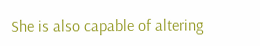She is also capable of altering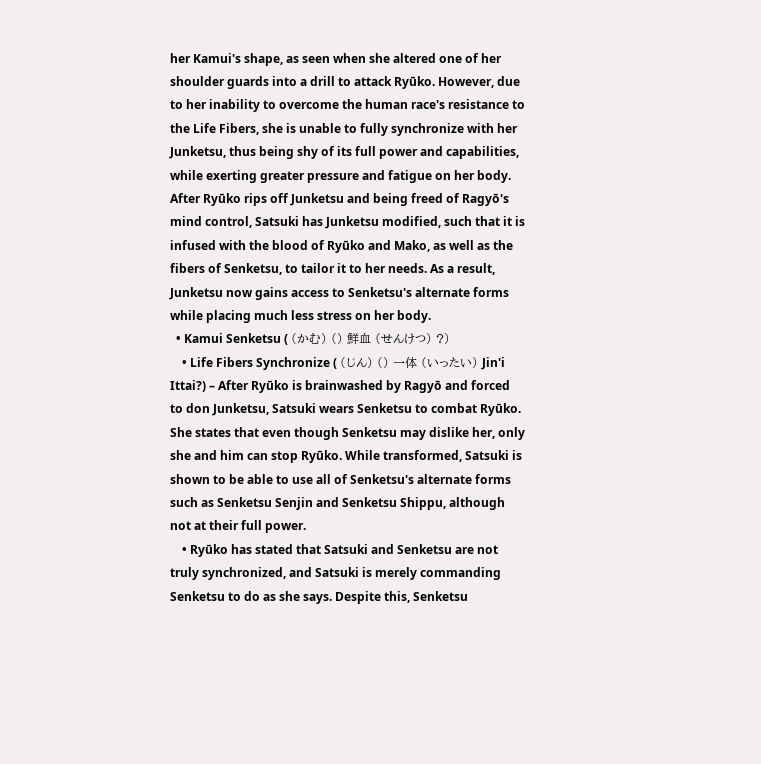her Kamui's shape, as seen when she altered one of her shoulder guards into a drill to attack Ryūko. However, due to her inability to overcome the human race's resistance to the Life Fibers, she is unable to fully synchronize with her Junketsu, thus being shy of its full power and capabilities, while exerting greater pressure and fatigue on her body.
After Ryūko rips off Junketsu and being freed of Ragyō's mind control, Satsuki has Junketsu modified, such that it is infused with the blood of Ryūko and Mako, as well as the fibers of Senketsu, to tailor it to her needs. As a result, Junketsu now gains access to Senketsu's alternate forms while placing much less stress on her body.
  • Kamui Senketsu ( (かむ) () 鮮血 (せんけつ) ?)
    • Life Fibers Synchronize ( (じん) () 一体 (いったい) Jin'i Ittai?) – After Ryūko is brainwashed by Ragyō and forced to don Junketsu, Satsuki wears Senketsu to combat Ryūko. She states that even though Senketsu may dislike her, only she and him can stop Ryūko. While transformed, Satsuki is shown to be able to use all of Senketsu's alternate forms such as Senketsu Senjin and Senketsu Shippu, although not at their full power.
    • Ryūko has stated that Satsuki and Senketsu are not truly synchronized, and Satsuki is merely commanding Senketsu to do as she says. Despite this, Senketsu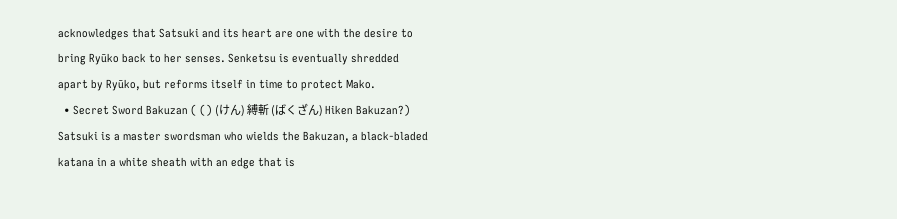acknowledges that Satsuki and its heart are one with the desire to bring Ryūko back to her senses. Senketsu is eventually shredded apart by Ryūko, but reforms itself in time to protect Mako.
  • Secret Sword Bakuzan ( () (けん) 縛斬 (ばくざん) Hiken Bakuzan?) Satsuki is a master swordsman who wields the Bakuzan, a black-bladed katana in a white sheath with an edge that is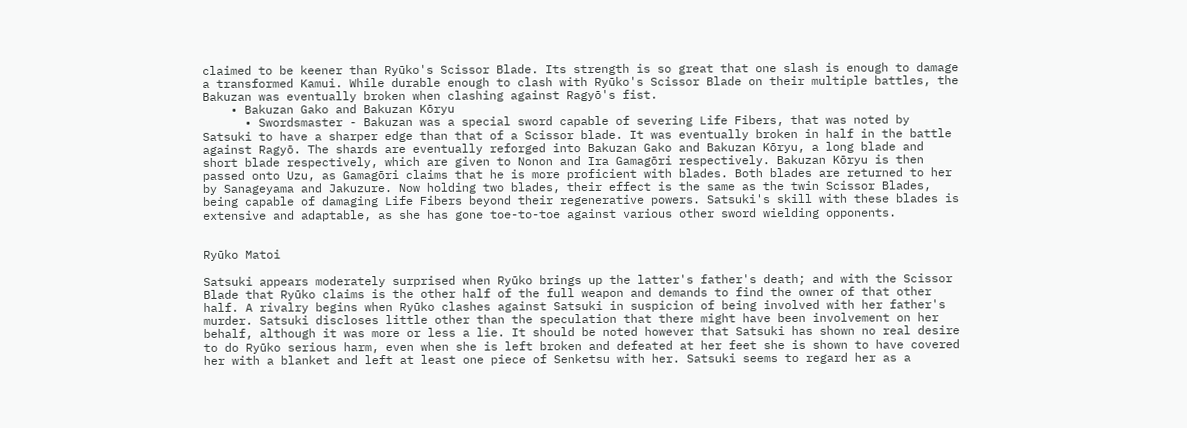claimed to be keener than Ryūko's Scissor Blade. Its strength is so great that one slash is enough to damage a transformed Kamui. While durable enough to clash with Ryūko's Scissor Blade on their multiple battles, the Bakuzan was eventually broken when clashing against Ragyō's fist.
    • Bakuzan Gako and Bakuzan Kōryu
      • Swordsmaster - Bakuzan was a special sword capable of severing Life Fibers, that was noted by Satsuki to have a sharper edge than that of a Scissor blade. It was eventually broken in half in the battle against Ragyō. The shards are eventually reforged into Bakuzan Gako and Bakuzan Kōryu, a long blade and short blade respectively, which are given to Nonon and Ira Gamagōri respectively. Bakuzan Kōryu is then passed onto Uzu, as Gamagōri claims that he is more proficient with blades. Both blades are returned to her by Sanageyama and Jakuzure. Now holding two blades, their effect is the same as the twin Scissor Blades, being capable of damaging Life Fibers beyond their regenerative powers. Satsuki's skill with these blades is extensive and adaptable, as she has gone toe-to-toe against various other sword wielding opponents.


Ryūko Matoi

Satsuki appears moderately surprised when Ryūko brings up the latter's father's death; and with the Scissor Blade that Ryūko claims is the other half of the full weapon and demands to find the owner of that other half. A rivalry begins when Ryūko clashes against Satsuki in suspicion of being involved with her father's murder. Satsuki discloses little other than the speculation that there might have been involvement on her behalf, although it was more or less a lie. It should be noted however that Satsuki has shown no real desire to do Ryūko serious harm, even when she is left broken and defeated at her feet she is shown to have covered her with a blanket and left at least one piece of Senketsu with her. Satsuki seems to regard her as a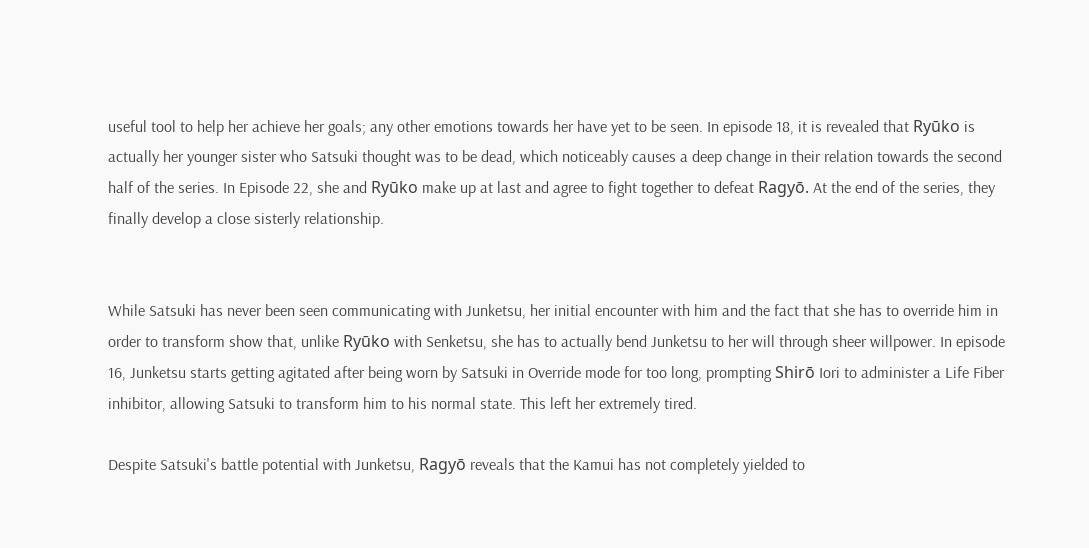useful tool to help her achieve her goals; any other emotions towards her have yet to be seen. In episode 18, it is revealed that Ryūko is actually her younger sister who Satsuki thought was to be dead, which noticeably causes a deep change in their relation towards the second half of the series. In Episode 22, she and Ryūko make up at last and agree to fight together to defeat Ragyō. At the end of the series, they finally develop a close sisterly relationship.


While Satsuki has never been seen communicating with Junketsu, her initial encounter with him and the fact that she has to override him in order to transform show that, unlike Ryūko with Senketsu, she has to actually bend Junketsu to her will through sheer willpower. In episode 16, Junketsu starts getting agitated after being worn by Satsuki in Override mode for too long, prompting Shirō Iori to administer a Life Fiber inhibitor, allowing Satsuki to transform him to his normal state. This left her extremely tired.

Despite Satsuki's battle potential with Junketsu, Ragyō reveals that the Kamui has not completely yielded to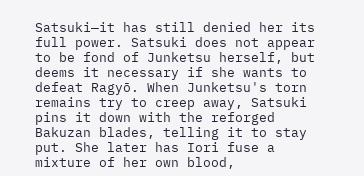Satsuki—it has still denied her its full power. Satsuki does not appear to be fond of Junketsu herself, but deems it necessary if she wants to defeat Ragyō. When Junketsu's torn remains try to creep away, Satsuki pins it down with the reforged Bakuzan blades, telling it to stay put. She later has Iori fuse a mixture of her own blood,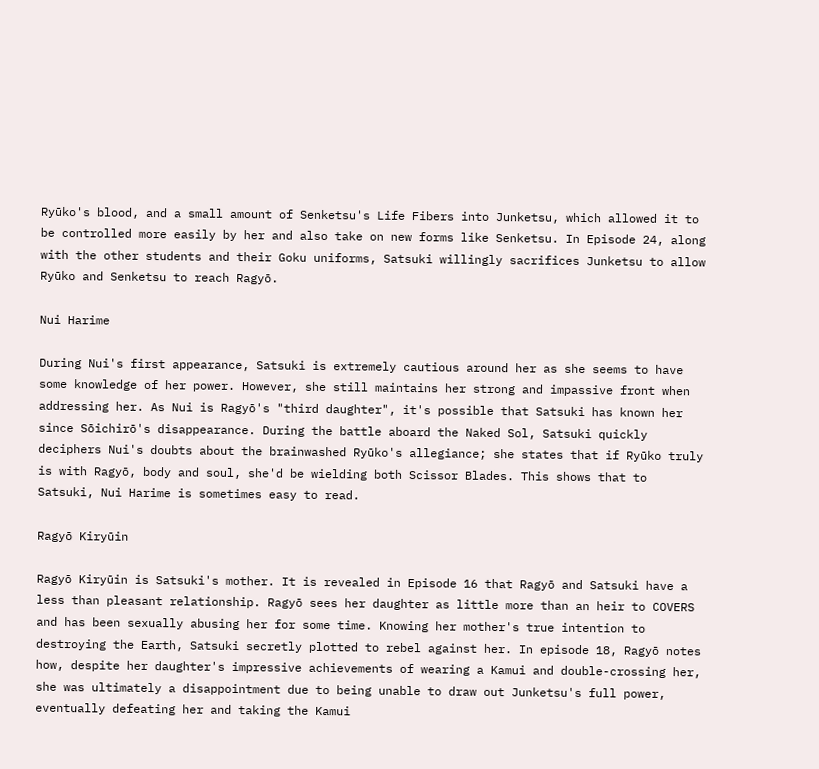Ryūko's blood, and a small amount of Senketsu's Life Fibers into Junketsu, which allowed it to be controlled more easily by her and also take on new forms like Senketsu. In Episode 24, along with the other students and their Goku uniforms, Satsuki willingly sacrifices Junketsu to allow Ryūko and Senketsu to reach Ragyō.

Nui Harime

During Nui's first appearance, Satsuki is extremely cautious around her as she seems to have some knowledge of her power. However, she still maintains her strong and impassive front when addressing her. As Nui is Ragyō's "third daughter", it's possible that Satsuki has known her since Sōichirō's disappearance. During the battle aboard the Naked Sol, Satsuki quickly deciphers Nui's doubts about the brainwashed Ryūko's allegiance; she states that if Ryūko truly is with Ragyō, body and soul, she'd be wielding both Scissor Blades. This shows that to Satsuki, Nui Harime is sometimes easy to read.

Ragyō Kiryūin

Ragyō Kiryūin is Satsuki's mother. It is revealed in Episode 16 that Ragyō and Satsuki have a less than pleasant relationship. Ragyō sees her daughter as little more than an heir to COVERS and has been sexually abusing her for some time. Knowing her mother's true intention to destroying the Earth, Satsuki secretly plotted to rebel against her. In episode 18, Ragyō notes how, despite her daughter's impressive achievements of wearing a Kamui and double-crossing her, she was ultimately a disappointment due to being unable to draw out Junketsu's full power, eventually defeating her and taking the Kamui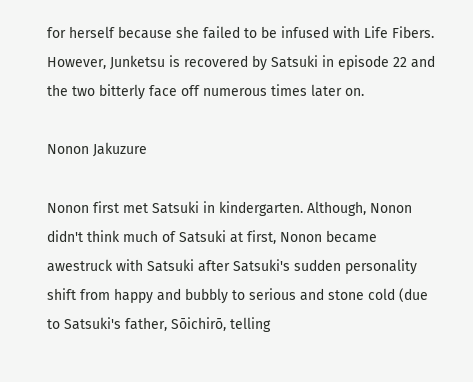for herself because she failed to be infused with Life Fibers. However, Junketsu is recovered by Satsuki in episode 22 and the two bitterly face off numerous times later on.

Nonon Jakuzure

Nonon first met Satsuki in kindergarten. Although, Nonon didn't think much of Satsuki at first, Nonon became awestruck with Satsuki after Satsuki's sudden personality shift from happy and bubbly to serious and stone cold (due to Satsuki's father, Sōichirō, telling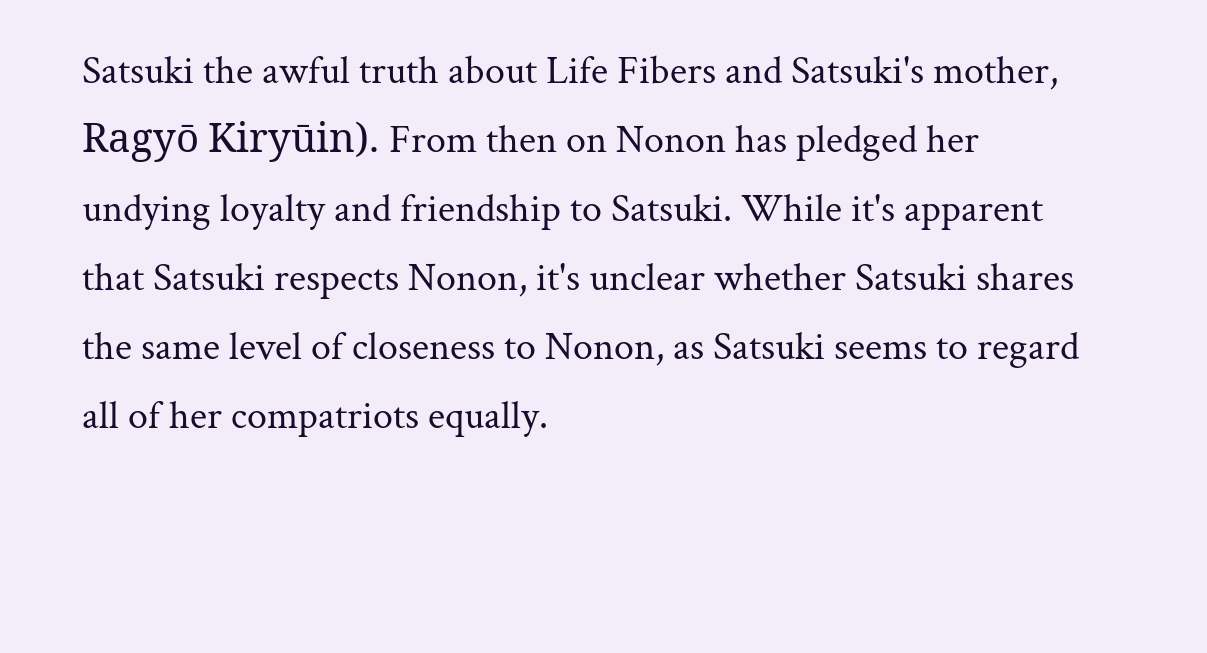Satsuki the awful truth about Life Fibers and Satsuki's mother, Ragyō Kiryūin). From then on Nonon has pledged her undying loyalty and friendship to Satsuki. While it's apparent that Satsuki respects Nonon, it's unclear whether Satsuki shares the same level of closeness to Nonon, as Satsuki seems to regard all of her compatriots equally.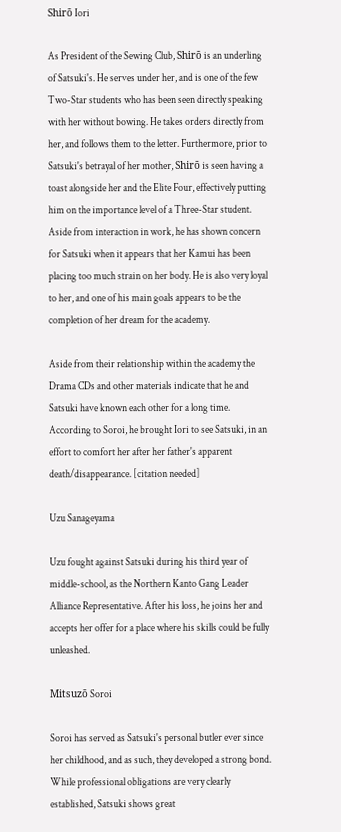Shirō Iori

As President of the Sewing Club, Shirō is an underling of Satsuki's. He serves under her, and is one of the few Two-Star students who has been seen directly speaking with her without bowing. He takes orders directly from her, and follows them to the letter. Furthermore, prior to Satsuki's betrayal of her mother, Shirō is seen having a toast alongside her and the Elite Four, effectively putting him on the importance level of a Three-Star student. Aside from interaction in work, he has shown concern for Satsuki when it appears that her Kamui has been placing too much strain on her body. He is also very loyal to her, and one of his main goals appears to be the completion of her dream for the academy.

Aside from their relationship within the academy the Drama CDs and other materials indicate that he and Satsuki have known each other for a long time. According to Soroi, he brought Iori to see Satsuki, in an effort to comfort her after her father's apparent death/disappearance. [citation needed]

Uzu Sanageyama

Uzu fought against Satsuki during his third year of middle-school, as the Northern Kanto Gang Leader Alliance Representative. After his loss, he joins her and accepts her offer for a place where his skills could be fully unleashed.

Mitsuzō Soroi

Soroi has served as Satsuki's personal butler ever since her childhood, and as such, they developed a strong bond. While professional obligations are very clearly established, Satsuki shows great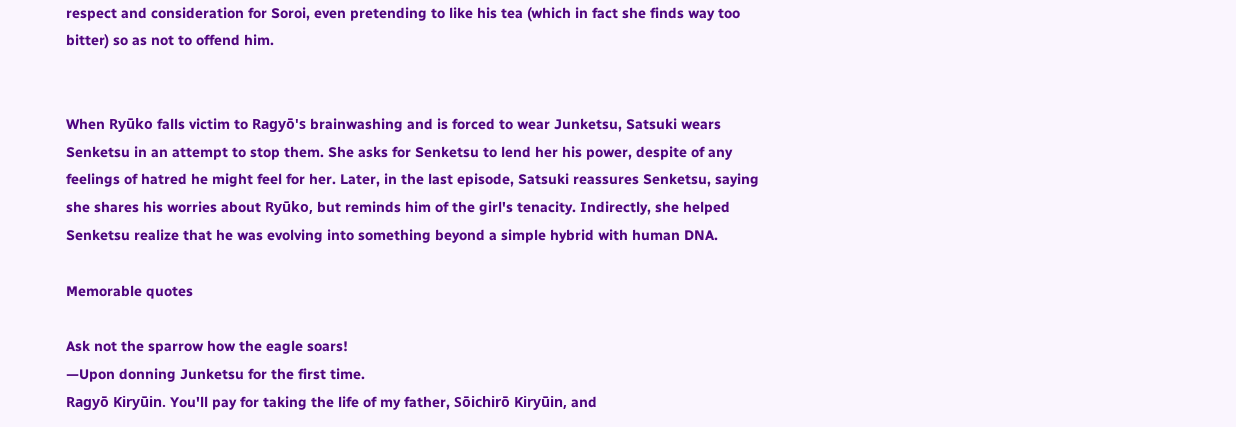respect and consideration for Soroi, even pretending to like his tea (which in fact she finds way too bitter) so as not to offend him.


When Ryūko falls victim to Ragyō's brainwashing and is forced to wear Junketsu, Satsuki wears Senketsu in an attempt to stop them. She asks for Senketsu to lend her his power, despite of any feelings of hatred he might feel for her. Later, in the last episode, Satsuki reassures Senketsu, saying she shares his worries about Ryūko, but reminds him of the girl's tenacity. Indirectly, she helped Senketsu realize that he was evolving into something beyond a simple hybrid with human DNA.

Memorable quotes

Ask not the sparrow how the eagle soars!
—Upon donning Junketsu for the first time.
Ragyō Kiryūin. You'll pay for taking the life of my father, Sōichirō Kiryūin, and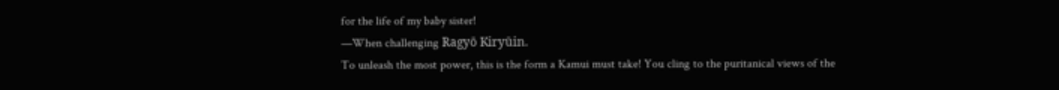for the life of my baby sister!
—When challenging Ragyō Kiryūin.
To unleash the most power, this is the form a Kamui must take! You cling to the puritanical views of the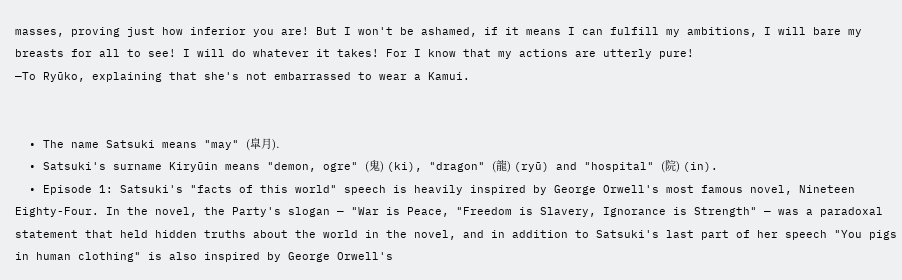masses, proving just how inferior you are! But I won't be ashamed, if it means I can fulfill my ambitions, I will bare my breasts for all to see! I will do whatever it takes! For I know that my actions are utterly pure!
—To Ryūko, explaining that she's not embarrassed to wear a Kamui.


  • The name Satsuki means "may" (皐月).
  • Satsuki's surname Kiryūin means "demon, ogre" (鬼) (ki), "dragon" (龍) (ryū) and "hospital" (院) (in).
  • Episode 1: Satsuki's "facts of this world" speech is heavily inspired by George Orwell's most famous novel, Nineteen Eighty-Four. In the novel, the Party's slogan — "War is Peace, "Freedom is Slavery, Ignorance is Strength" — was a paradoxal statement that held hidden truths about the world in the novel, and in addition to Satsuki's last part of her speech "You pigs in human clothing" is also inspired by George Orwell's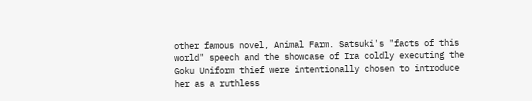other famous novel, Animal Farm. Satsuki's "facts of this world" speech and the showcase of Ira coldly executing the Goku Uniform thief were intentionally chosen to introduce her as a ruthless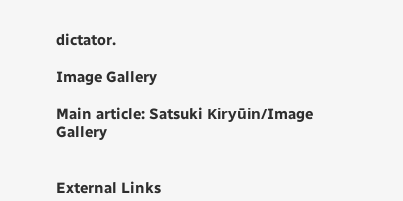dictator.

Image Gallery

Main article: Satsuki Kiryūin/Image Gallery


External Links